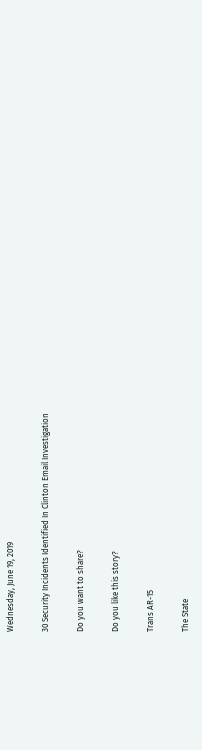Wednesday, June 19, 2019

30 Security Incidents Identified In Clinton Email Investigation

Do you want to share?

Do you like this story?

Trans AR-15

The State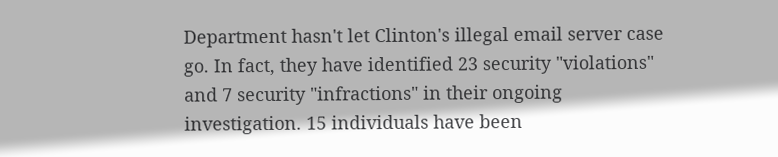Department hasn't let Clinton's illegal email server case go. In fact, they have identified 23 security "violations" and 7 security "infractions" in their ongoing investigation. 15 individuals have been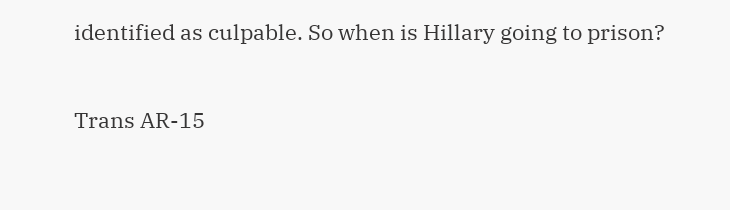identified as culpable. So when is Hillary going to prison?

Trans AR-15